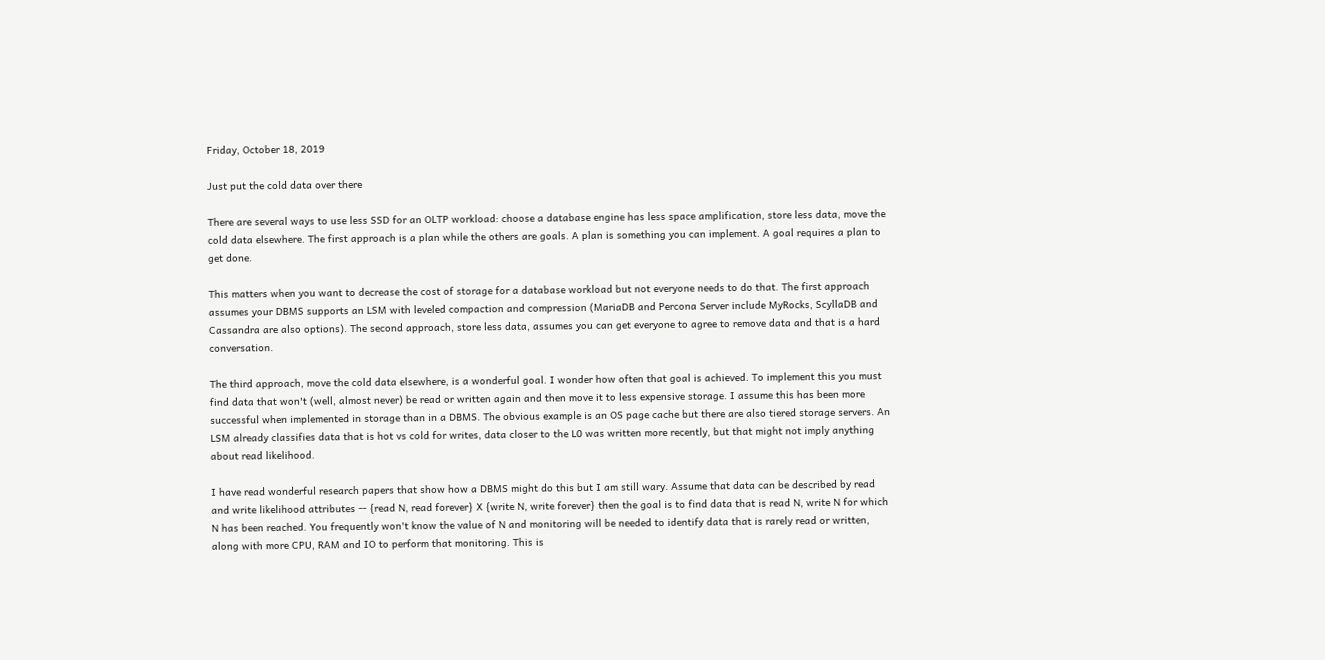Friday, October 18, 2019

Just put the cold data over there

There are several ways to use less SSD for an OLTP workload: choose a database engine has less space amplification, store less data, move the cold data elsewhere. The first approach is a plan while the others are goals. A plan is something you can implement. A goal requires a plan to get done.

This matters when you want to decrease the cost of storage for a database workload but not everyone needs to do that. The first approach assumes your DBMS supports an LSM with leveled compaction and compression (MariaDB and Percona Server include MyRocks, ScyllaDB and Cassandra are also options). The second approach, store less data, assumes you can get everyone to agree to remove data and that is a hard conversation.

The third approach, move the cold data elsewhere, is a wonderful goal. I wonder how often that goal is achieved. To implement this you must find data that won't (well, almost never) be read or written again and then move it to less expensive storage. I assume this has been more successful when implemented in storage than in a DBMS. The obvious example is an OS page cache but there are also tiered storage servers. An LSM already classifies data that is hot vs cold for writes, data closer to the L0 was written more recently, but that might not imply anything about read likelihood.

I have read wonderful research papers that show how a DBMS might do this but I am still wary. Assume that data can be described by read and write likelihood attributes -- {read N, read forever} X {write N, write forever} then the goal is to find data that is read N, write N for which N has been reached. You frequently won't know the value of N and monitoring will be needed to identify data that is rarely read or written, along with more CPU, RAM and IO to perform that monitoring. This is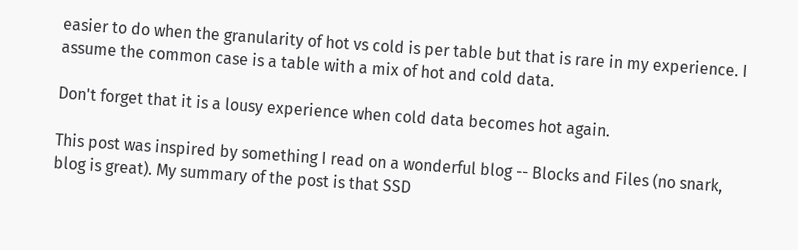easier to do when the granularity of hot vs cold is per table but that is rare in my experience. I assume the common case is a table with a mix of hot and cold data.

Don't forget that it is a lousy experience when cold data becomes hot again.

This post was inspired by something I read on a wonderful blog -- Blocks and Files (no snark, blog is great). My summary of the post is that SSD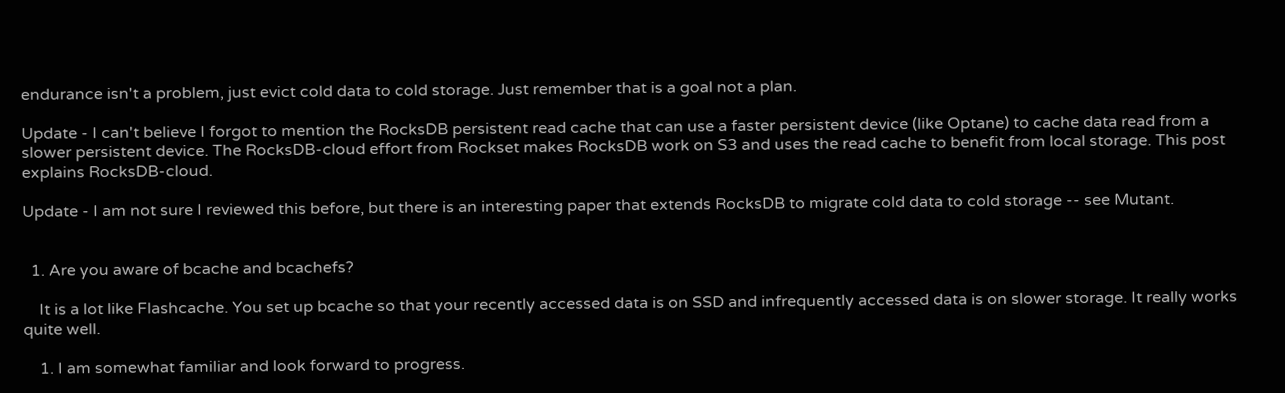endurance isn't a problem, just evict cold data to cold storage. Just remember that is a goal not a plan.

Update - I can't believe I forgot to mention the RocksDB persistent read cache that can use a faster persistent device (like Optane) to cache data read from a slower persistent device. The RocksDB-cloud effort from Rockset makes RocksDB work on S3 and uses the read cache to benefit from local storage. This post explains RocksDB-cloud.

Update - I am not sure I reviewed this before, but there is an interesting paper that extends RocksDB to migrate cold data to cold storage -- see Mutant.


  1. Are you aware of bcache and bcachefs?

    It is a lot like Flashcache. You set up bcache so that your recently accessed data is on SSD and infrequently accessed data is on slower storage. It really works quite well.

    1. I am somewhat familiar and look forward to progress.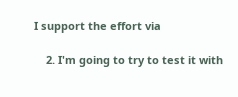I support the effort via

    2. I'm going to try to test it with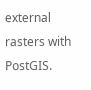external rasters with PostGIS.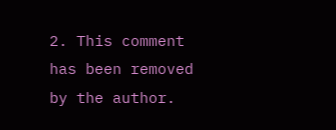2. This comment has been removed by the author.